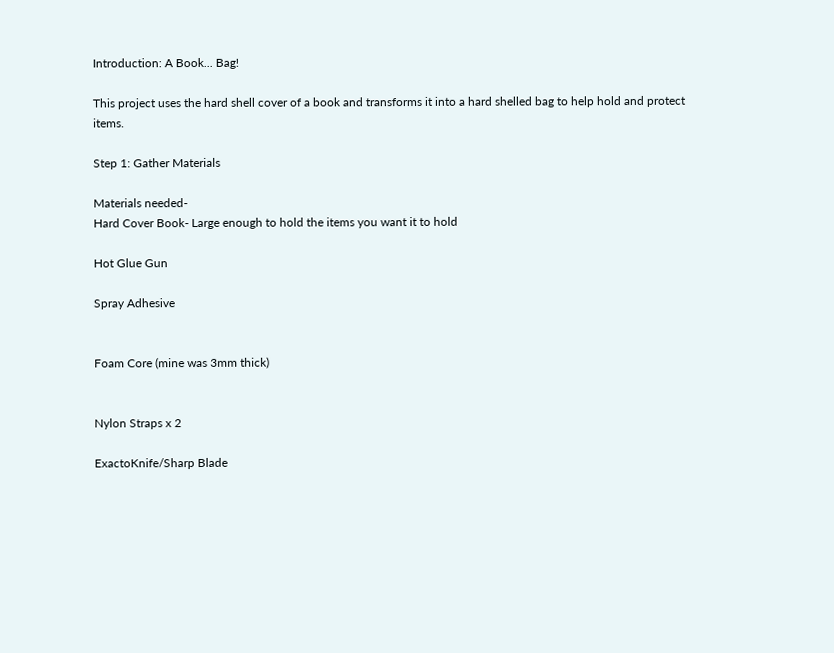Introduction: A Book... Bag!

This project uses the hard shell cover of a book and transforms it into a hard shelled bag to help hold and protect items.

Step 1: Gather Materials

Materials needed-
Hard Cover Book- Large enough to hold the items you want it to hold

Hot Glue Gun

Spray Adhesive


Foam Core (mine was 3mm thick)


Nylon Straps x 2

ExactoKnife/Sharp Blade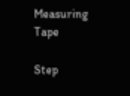Measuring Tape

Step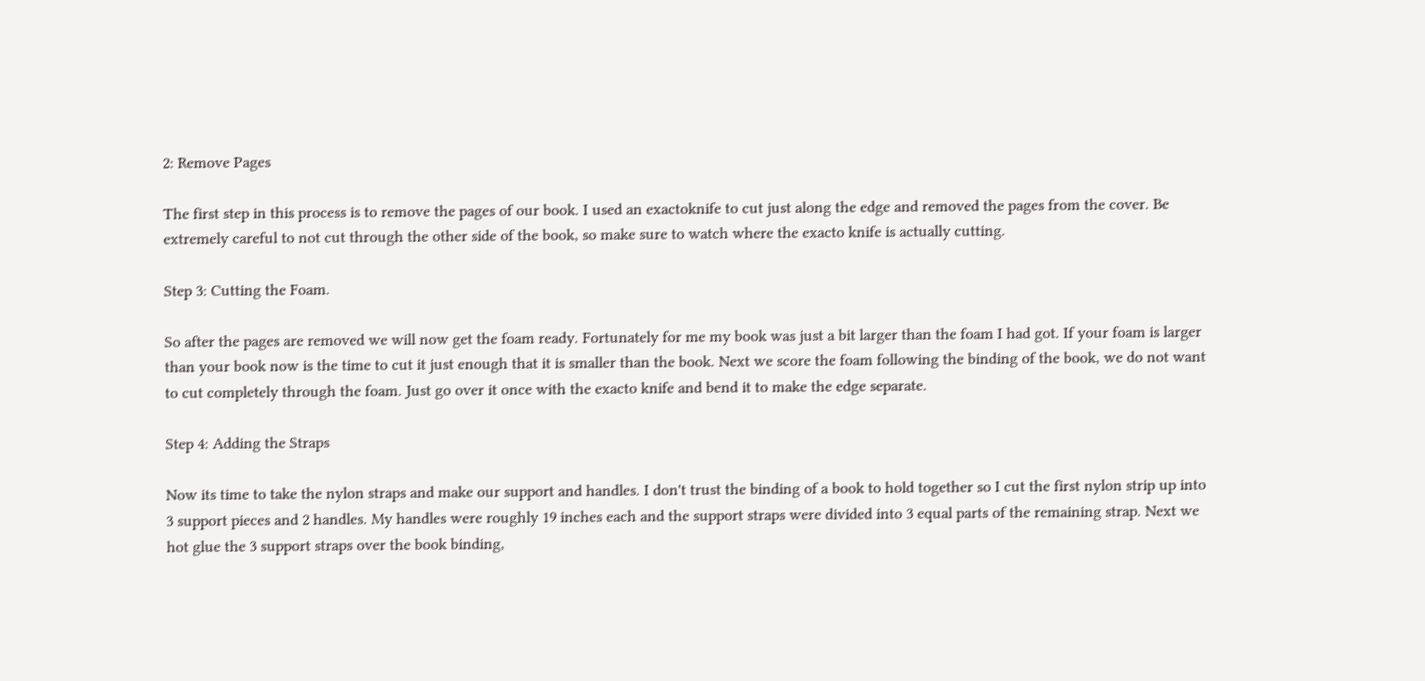2: Remove Pages

The first step in this process is to remove the pages of our book. I used an exactoknife to cut just along the edge and removed the pages from the cover. Be extremely careful to not cut through the other side of the book, so make sure to watch where the exacto knife is actually cutting.

Step 3: Cutting the Foam.

So after the pages are removed we will now get the foam ready. Fortunately for me my book was just a bit larger than the foam I had got. If your foam is larger than your book now is the time to cut it just enough that it is smaller than the book. Next we score the foam following the binding of the book, we do not want to cut completely through the foam. Just go over it once with the exacto knife and bend it to make the edge separate.

Step 4: Adding the Straps

Now its time to take the nylon straps and make our support and handles. I don't trust the binding of a book to hold together so I cut the first nylon strip up into 3 support pieces and 2 handles. My handles were roughly 19 inches each and the support straps were divided into 3 equal parts of the remaining strap. Next we hot glue the 3 support straps over the book binding,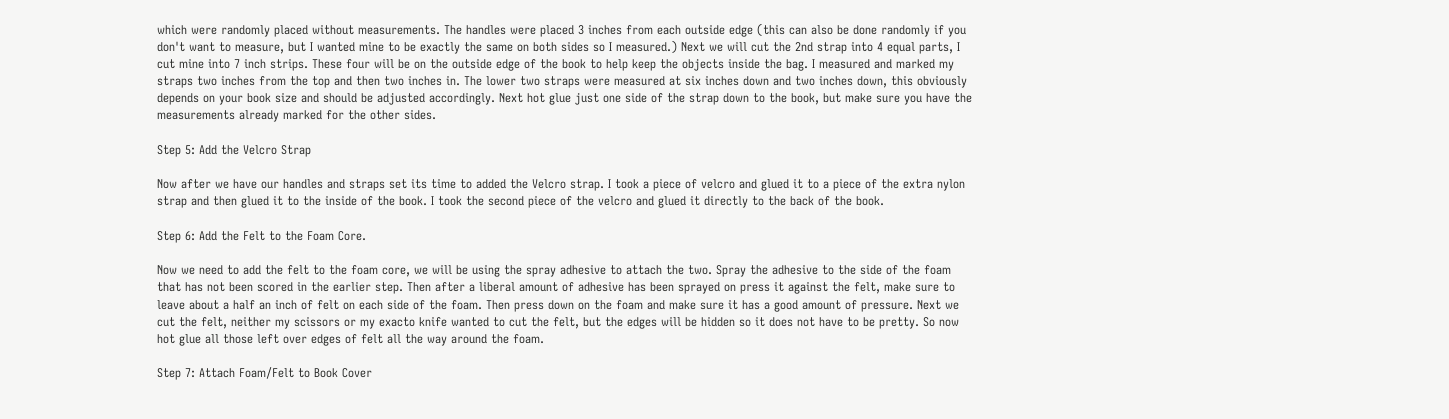which were randomly placed without measurements. The handles were placed 3 inches from each outside edge (this can also be done randomly if you don't want to measure, but I wanted mine to be exactly the same on both sides so I measured.) Next we will cut the 2nd strap into 4 equal parts, I cut mine into 7 inch strips. These four will be on the outside edge of the book to help keep the objects inside the bag. I measured and marked my straps two inches from the top and then two inches in. The lower two straps were measured at six inches down and two inches down, this obviously depends on your book size and should be adjusted accordingly. Next hot glue just one side of the strap down to the book, but make sure you have the measurements already marked for the other sides.

Step 5: Add the Velcro Strap

Now after we have our handles and straps set its time to added the Velcro strap. I took a piece of velcro and glued it to a piece of the extra nylon strap and then glued it to the inside of the book. I took the second piece of the velcro and glued it directly to the back of the book.

Step 6: Add the Felt to the Foam Core.

Now we need to add the felt to the foam core, we will be using the spray adhesive to attach the two. Spray the adhesive to the side of the foam that has not been scored in the earlier step. Then after a liberal amount of adhesive has been sprayed on press it against the felt, make sure to leave about a half an inch of felt on each side of the foam. Then press down on the foam and make sure it has a good amount of pressure. Next we cut the felt, neither my scissors or my exacto knife wanted to cut the felt, but the edges will be hidden so it does not have to be pretty. So now hot glue all those left over edges of felt all the way around the foam.

Step 7: Attach Foam/Felt to Book Cover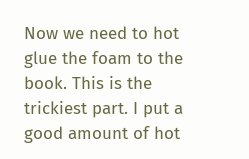Now we need to hot glue the foam to the book. This is the trickiest part. I put a good amount of hot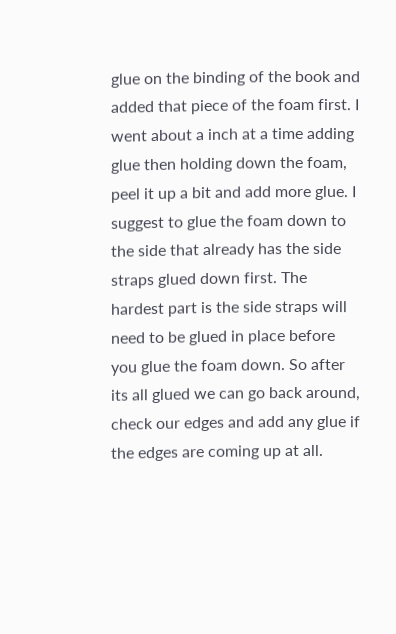glue on the binding of the book and added that piece of the foam first. I went about a inch at a time adding glue then holding down the foam, peel it up a bit and add more glue. I suggest to glue the foam down to the side that already has the side straps glued down first. The hardest part is the side straps will need to be glued in place before you glue the foam down. So after its all glued we can go back around, check our edges and add any glue if the edges are coming up at all.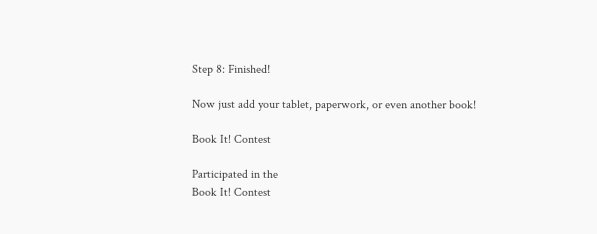Step 8: Finished!

Now just add your tablet, paperwork, or even another book!

Book It! Contest

Participated in the
Book It! Contest